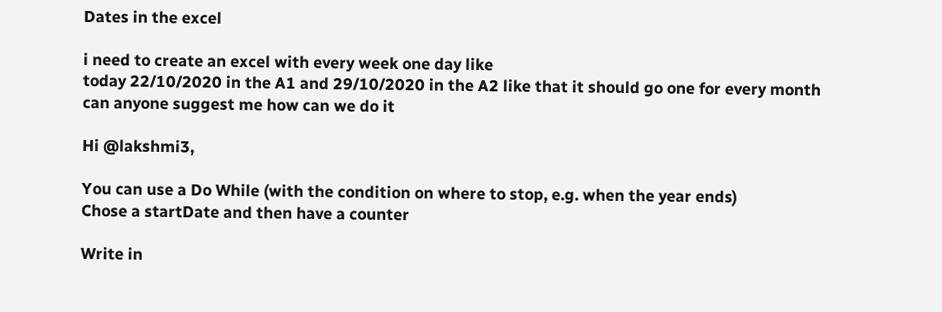Dates in the excel

i need to create an excel with every week one day like
today 22/10/2020 in the A1 and 29/10/2020 in the A2 like that it should go one for every month
can anyone suggest me how can we do it

Hi @lakshmi3,

You can use a Do While (with the condition on where to stop, e.g. when the year ends)
Chose a startDate and then have a counter

Write in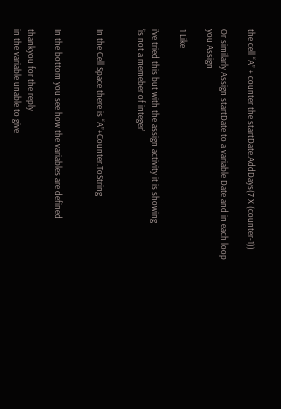the cell “A” + counter the startDate.AddDays(7 X (counter-1))

Or similarly Assign startDate to a variable Date and in each loop you Assign

1 Like

i’ve tried this but with the assign activity it is showing
‘is not a memeber of integer’


In the Cell Space there is “A”+Counter.ToString


In the bottom you see how the variables are defined

thankyou for the reply
in the variable unable to give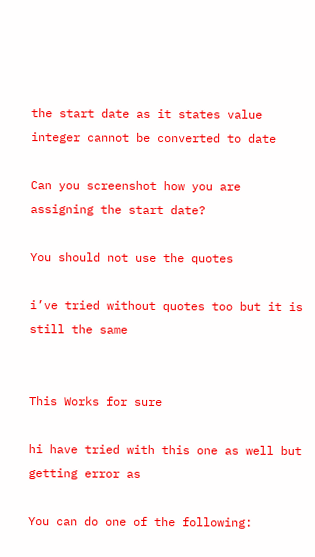the start date as it states value integer cannot be converted to date

Can you screenshot how you are assigning the start date?

You should not use the quotes

i’ve tried without quotes too but it is still the same


This Works for sure

hi have tried with this one as well but getting error as

You can do one of the following: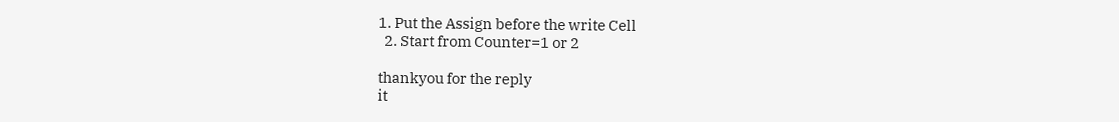1. Put the Assign before the write Cell
  2. Start from Counter=1 or 2

thankyou for the reply
it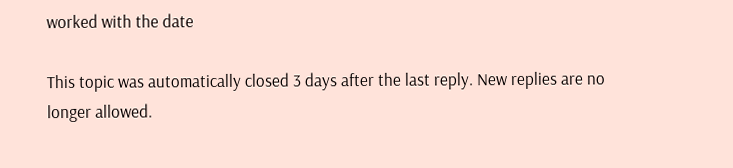worked with the date

This topic was automatically closed 3 days after the last reply. New replies are no longer allowed.